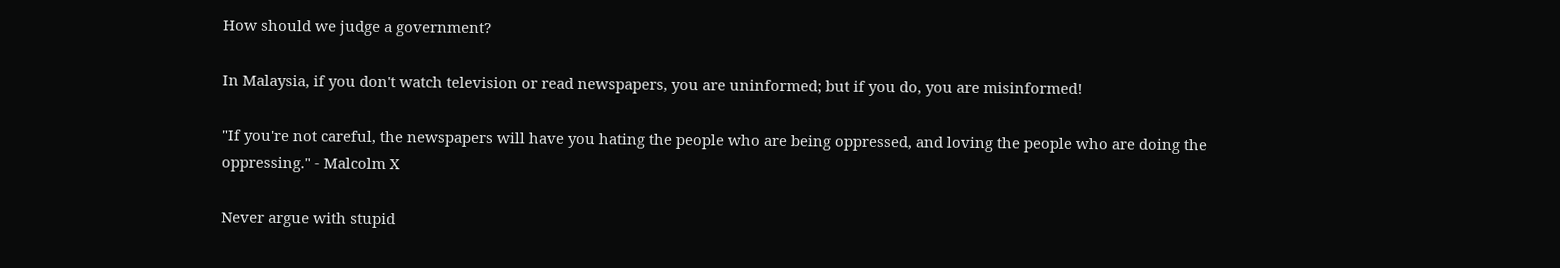How should we judge a government?

In Malaysia, if you don't watch television or read newspapers, you are uninformed; but if you do, you are misinformed!

"If you're not careful, the newspapers will have you hating the people who are being oppressed, and loving the people who are doing the oppressing." - Malcolm X

Never argue with stupid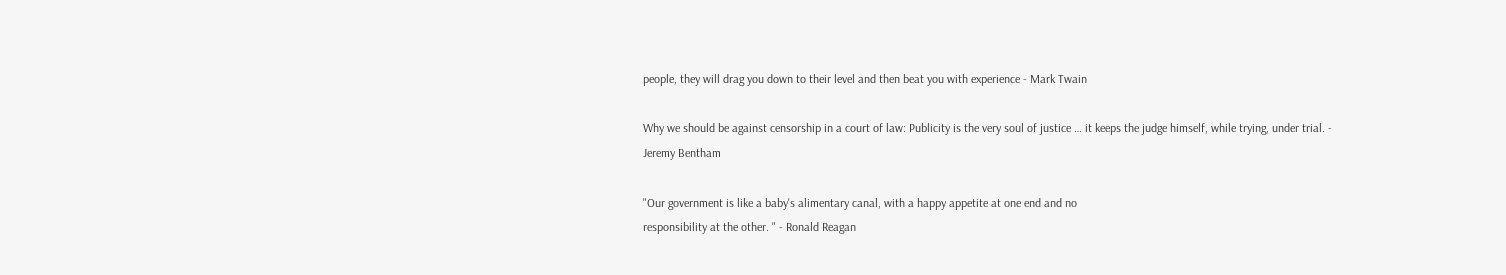people, they will drag you down to their level and then beat you with experience - Mark Twain

Why we should be against censorship in a court of law: Publicity is the very soul of justice … it keeps the judge himself, while trying, under trial. - Jeremy Bentham

"Our government is like a baby's alimentary canal, with a happy appetite at one end and no
responsibility at the other. " - Ronald Reagan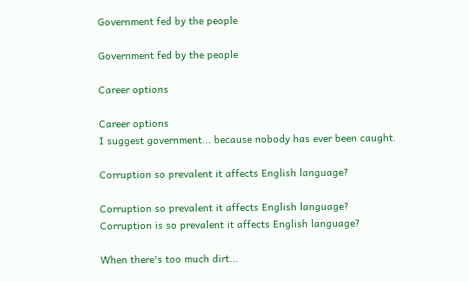Government fed by the people

Government fed by the people

Career options

Career options
I suggest government... because nobody has ever been caught.

Corruption so prevalent it affects English language?

Corruption so prevalent it affects English language?
Corruption is so prevalent it affects English language?

When there's too much dirt...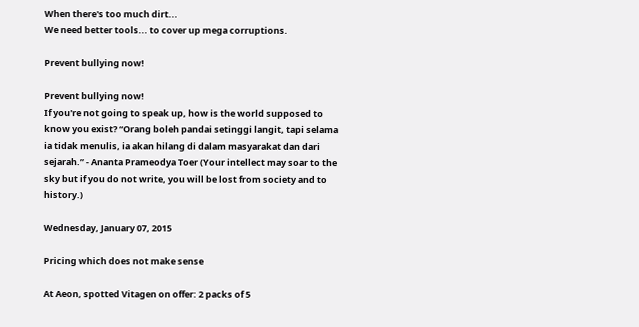When there's too much dirt...
We need better tools... to cover up mega corruptions.

Prevent bullying now!

Prevent bullying now!
If you're not going to speak up, how is the world supposed to know you exist? “Orang boleh pandai setinggi langit, tapi selama ia tidak menulis, ia akan hilang di dalam masyarakat dan dari sejarah.” - Ananta Prameodya Toer (Your intellect may soar to the sky but if you do not write, you will be lost from society and to history.)

Wednesday, January 07, 2015

Pricing which does not make sense

At Aeon, spotted Vitagen on offer: 2 packs of 5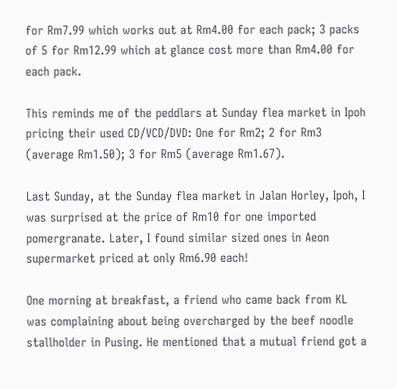for Rm7.99 which works out at Rm4.00 for each pack; 3 packs of 5 for Rm12.99 which at glance cost more than Rm4.00 for each pack.

This reminds me of the peddlars at Sunday flea market in Ipoh pricing their used CD/VCD/DVD: One for Rm2; 2 for Rm3 (average Rm1.50); 3 for Rm5 (average Rm1.67).

Last Sunday, at the Sunday flea market in Jalan Horley, Ipoh, I was surprised at the price of Rm10 for one imported pomergranate. Later, I found similar sized ones in Aeon supermarket priced at only Rm6.90 each!

One morning at breakfast, a friend who came back from KL was complaining about being overcharged by the beef noodle stallholder in Pusing. He mentioned that a mutual friend got a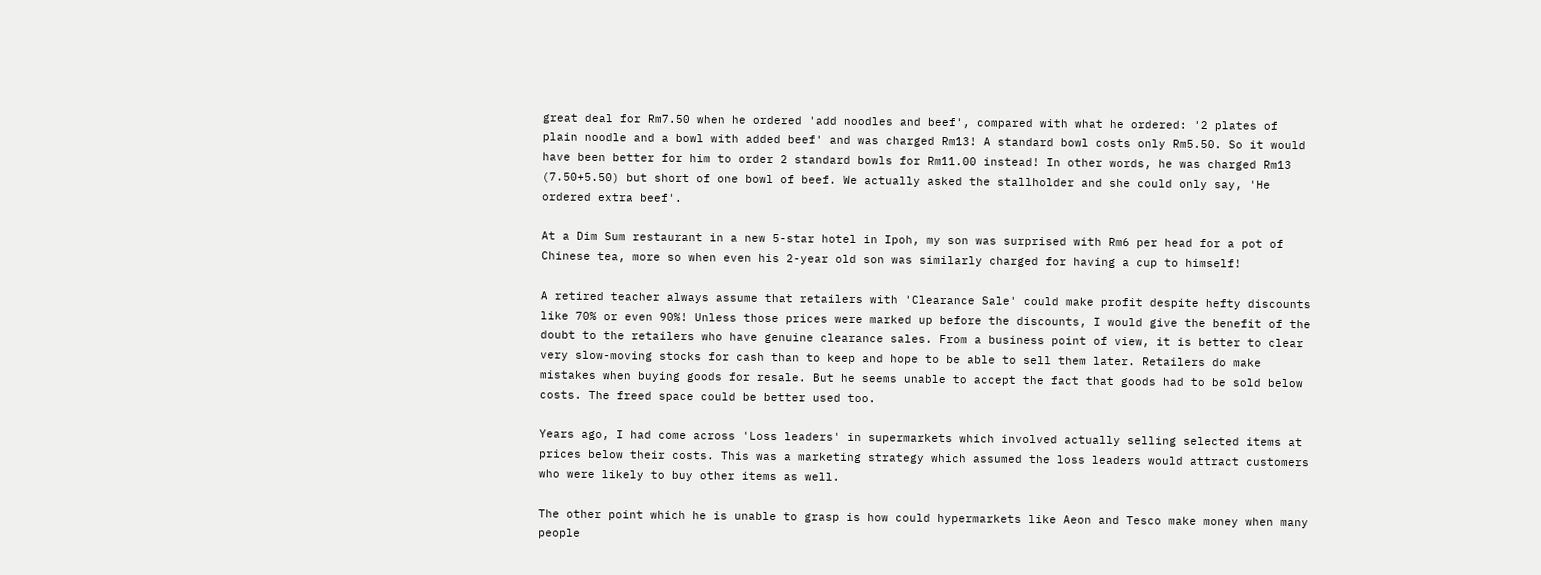great deal for Rm7.50 when he ordered 'add noodles and beef', compared with what he ordered: '2 plates of plain noodle and a bowl with added beef' and was charged Rm13! A standard bowl costs only Rm5.50. So it would have been better for him to order 2 standard bowls for Rm11.00 instead! In other words, he was charged Rm13 (7.50+5.50) but short of one bowl of beef. We actually asked the stallholder and she could only say, 'He ordered extra beef'.

At a Dim Sum restaurant in a new 5-star hotel in Ipoh, my son was surprised with Rm6 per head for a pot of Chinese tea, more so when even his 2-year old son was similarly charged for having a cup to himself!

A retired teacher always assume that retailers with 'Clearance Sale' could make profit despite hefty discounts like 70% or even 90%! Unless those prices were marked up before the discounts, I would give the benefit of the doubt to the retailers who have genuine clearance sales. From a business point of view, it is better to clear very slow-moving stocks for cash than to keep and hope to be able to sell them later. Retailers do make mistakes when buying goods for resale. But he seems unable to accept the fact that goods had to be sold below costs. The freed space could be better used too.

Years ago, I had come across 'Loss leaders' in supermarkets which involved actually selling selected items at prices below their costs. This was a marketing strategy which assumed the loss leaders would attract customers who were likely to buy other items as well.

The other point which he is unable to grasp is how could hypermarkets like Aeon and Tesco make money when many people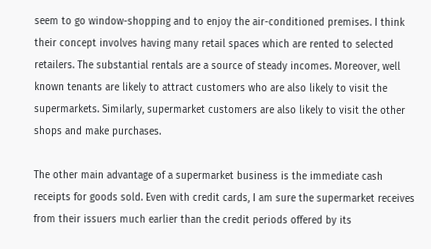seem to go window-shopping and to enjoy the air-conditioned premises. I think their concept involves having many retail spaces which are rented to selected retailers. The substantial rentals are a source of steady incomes. Moreover, well known tenants are likely to attract customers who are also likely to visit the supermarkets. Similarly, supermarket customers are also likely to visit the other shops and make purchases.

The other main advantage of a supermarket business is the immediate cash receipts for goods sold. Even with credit cards, I am sure the supermarket receives from their issuers much earlier than the credit periods offered by its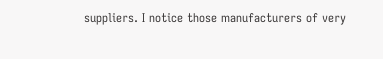suppliers. I notice those manufacturers of very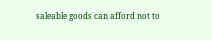saleable goods can afford not to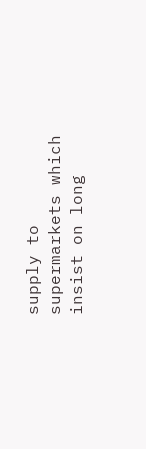supply to supermarkets which insist on long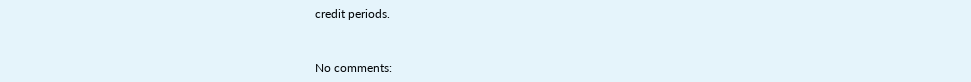credit periods.


No comments: